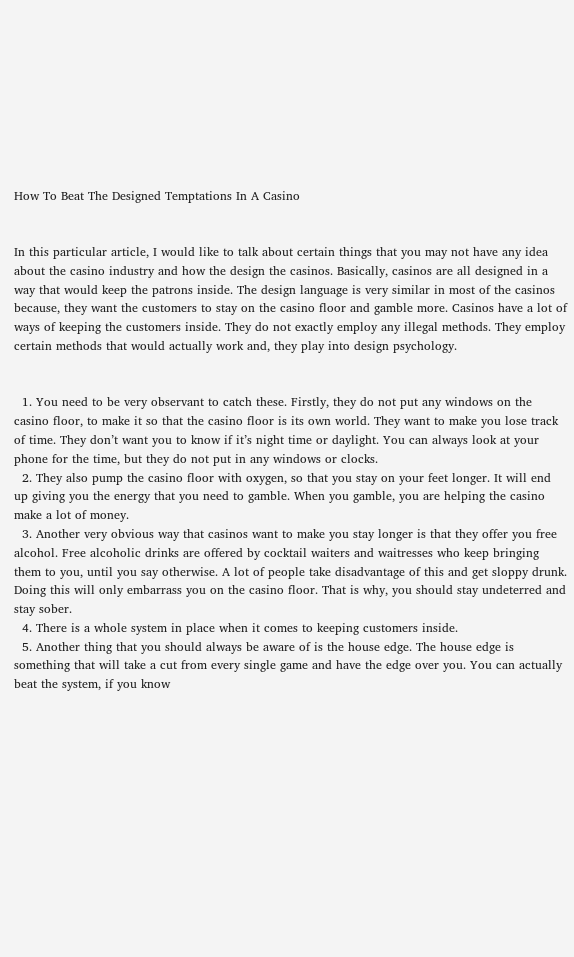How To Beat The Designed Temptations In A Casino


In this particular article, I would like to talk about certain things that you may not have any idea about the casino industry and how the design the casinos. Basically, casinos are all designed in a way that would keep the patrons inside. The design language is very similar in most of the casinos because, they want the customers to stay on the casino floor and gamble more. Casinos have a lot of ways of keeping the customers inside. They do not exactly employ any illegal methods. They employ certain methods that would actually work and, they play into design psychology.


  1. You need to be very observant to catch these. Firstly, they do not put any windows on the casino floor, to make it so that the casino floor is its own world. They want to make you lose track of time. They don’t want you to know if it’s night time or daylight. You can always look at your phone for the time, but they do not put in any windows or clocks.
  2. They also pump the casino floor with oxygen, so that you stay on your feet longer. It will end up giving you the energy that you need to gamble. When you gamble, you are helping the casino make a lot of money.
  3. Another very obvious way that casinos want to make you stay longer is that they offer you free alcohol. Free alcoholic drinks are offered by cocktail waiters and waitresses who keep bringing them to you, until you say otherwise. A lot of people take disadvantage of this and get sloppy drunk. Doing this will only embarrass you on the casino floor. That is why, you should stay undeterred and stay sober.
  4. There is a whole system in place when it comes to keeping customers inside.
  5. Another thing that you should always be aware of is the house edge. The house edge is something that will take a cut from every single game and have the edge over you. You can actually beat the system, if you know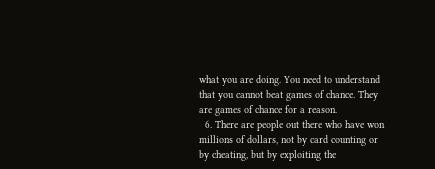what you are doing. You need to understand that you cannot beat games of chance. They are games of chance for a reason.
  6. There are people out there who have won millions of dollars, not by card counting or by cheating, but by exploiting the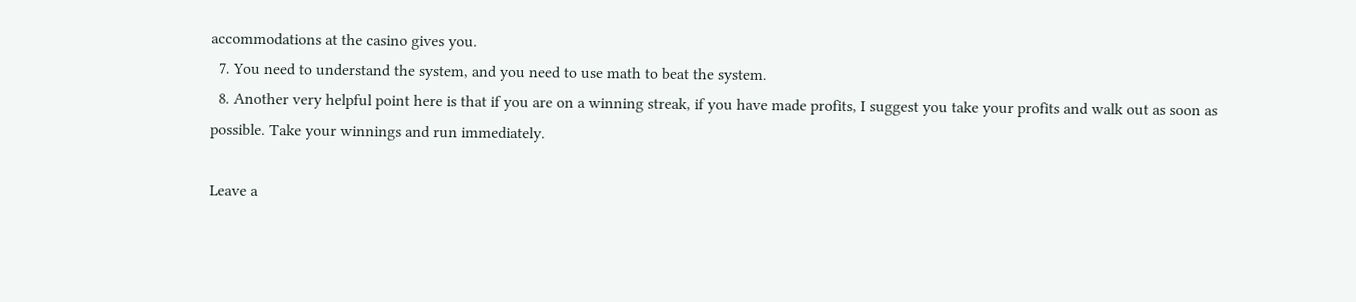accommodations at the casino gives you.
  7. You need to understand the system, and you need to use math to beat the system.
  8. Another very helpful point here is that if you are on a winning streak, if you have made profits, I suggest you take your profits and walk out as soon as possible. Take your winnings and run immediately.

Leave a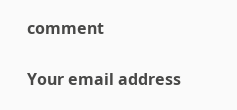comment

Your email address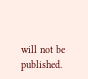will not be published.